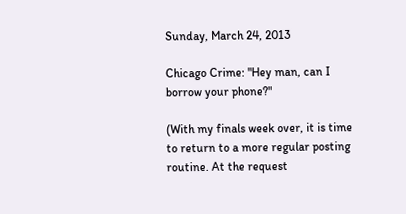Sunday, March 24, 2013

Chicago Crime: "Hey man, can I borrow your phone?"

(With my finals week over, it is time to return to a more regular posting routine. At the request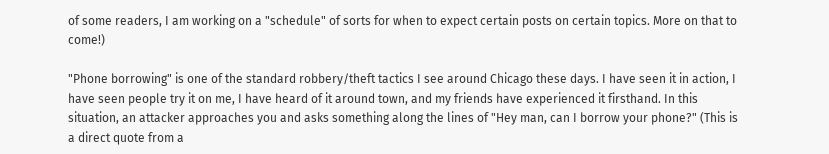of some readers, I am working on a "schedule" of sorts for when to expect certain posts on certain topics. More on that to come!)

"Phone borrowing" is one of the standard robbery/theft tactics I see around Chicago these days. I have seen it in action, I have seen people try it on me, I have heard of it around town, and my friends have experienced it firsthand. In this situation, an attacker approaches you and asks something along the lines of "Hey man, can I borrow your phone?" (This is a direct quote from a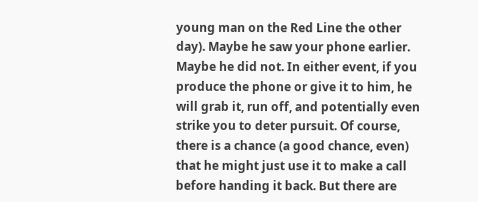young man on the Red Line the other day). Maybe he saw your phone earlier. Maybe he did not. In either event, if you produce the phone or give it to him, he will grab it, run off, and potentially even strike you to deter pursuit. Of course, there is a chance (a good chance, even) that he might just use it to make a call before handing it back. But there are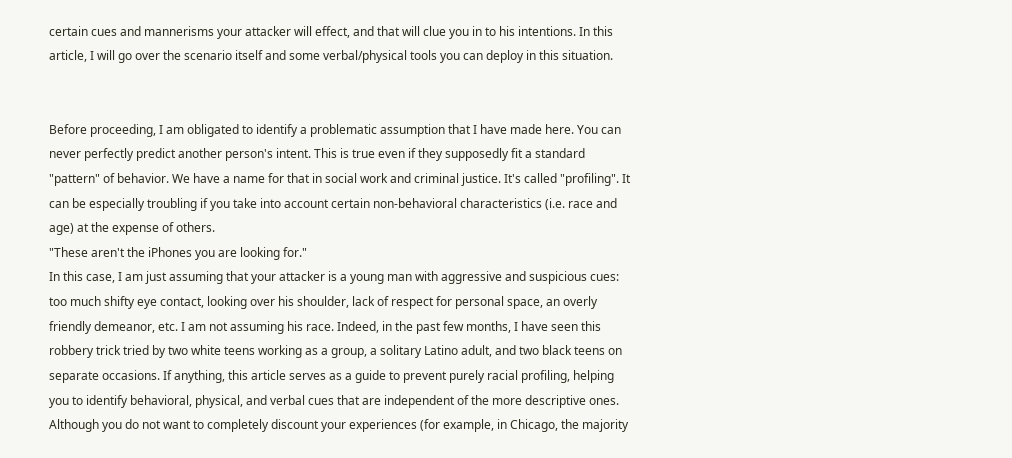certain cues and mannerisms your attacker will effect, and that will clue you in to his intentions. In this article, I will go over the scenario itself and some verbal/physical tools you can deploy in this situation.


Before proceeding, I am obligated to identify a problematic assumption that I have made here. You can never perfectly predict another person's intent. This is true even if they supposedly fit a standard "pattern" of behavior. We have a name for that in social work and criminal justice. It's called "profiling". It can be especially troubling if you take into account certain non-behavioral characteristics (i.e. race and age) at the expense of others.
"These aren't the iPhones you are looking for."
In this case, I am just assuming that your attacker is a young man with aggressive and suspicious cues: too much shifty eye contact, looking over his shoulder, lack of respect for personal space, an overly friendly demeanor, etc. I am not assuming his race. Indeed, in the past few months, I have seen this robbery trick tried by two white teens working as a group, a solitary Latino adult, and two black teens on separate occasions. If anything, this article serves as a guide to prevent purely racial profiling, helping you to identify behavioral, physical, and verbal cues that are independent of the more descriptive ones. Although you do not want to completely discount your experiences (for example, in Chicago, the majority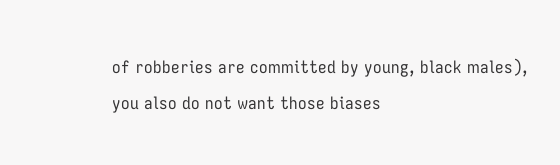of robberies are committed by young, black males), you also do not want those biases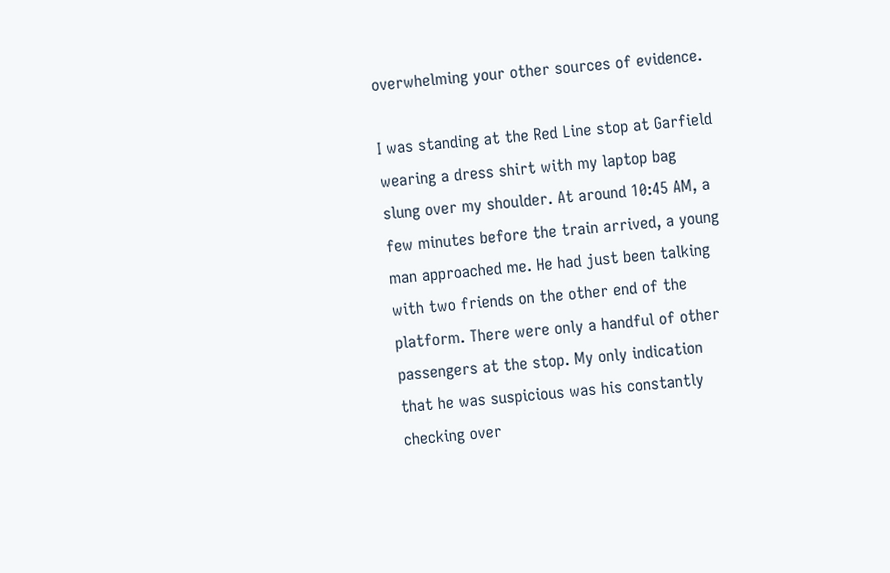overwhelming your other sources of evidence.

I was standing at the Red Line stop at Garfield wearing a dress shirt with my laptop bag slung over my shoulder. At around 10:45 AM, a few minutes before the train arrived, a young man approached me. He had just been talking with two friends on the other end of the platform. There were only a handful of other passengers at the stop. My only indication that he was suspicious was his constantly checking over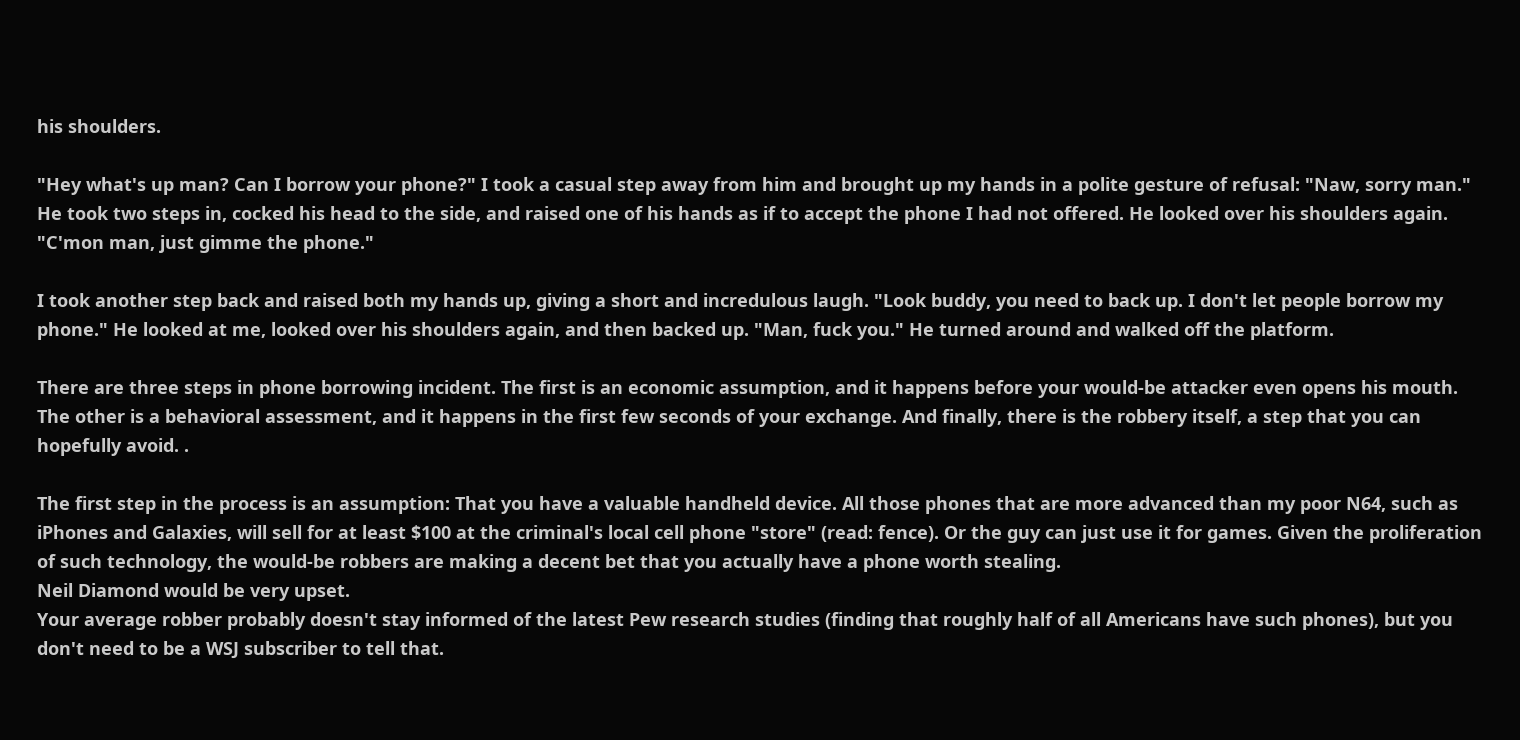his shoulders.

"Hey what's up man? Can I borrow your phone?" I took a casual step away from him and brought up my hands in a polite gesture of refusal: "Naw, sorry man." He took two steps in, cocked his head to the side, and raised one of his hands as if to accept the phone I had not offered. He looked over his shoulders again. "C'mon man, just gimme the phone."

I took another step back and raised both my hands up, giving a short and incredulous laugh. "Look buddy, you need to back up. I don't let people borrow my phone." He looked at me, looked over his shoulders again, and then backed up. "Man, fuck you." He turned around and walked off the platform.

There are three steps in phone borrowing incident. The first is an economic assumption, and it happens before your would-be attacker even opens his mouth. The other is a behavioral assessment, and it happens in the first few seconds of your exchange. And finally, there is the robbery itself, a step that you can hopefully avoid. .

The first step in the process is an assumption: That you have a valuable handheld device. All those phones that are more advanced than my poor N64, such as iPhones and Galaxies, will sell for at least $100 at the criminal's local cell phone "store" (read: fence). Or the guy can just use it for games. Given the proliferation of such technology, the would-be robbers are making a decent bet that you actually have a phone worth stealing.
Neil Diamond would be very upset.
Your average robber probably doesn't stay informed of the latest Pew research studies (finding that roughly half of all Americans have such phones), but you don't need to be a WSJ subscriber to tell that.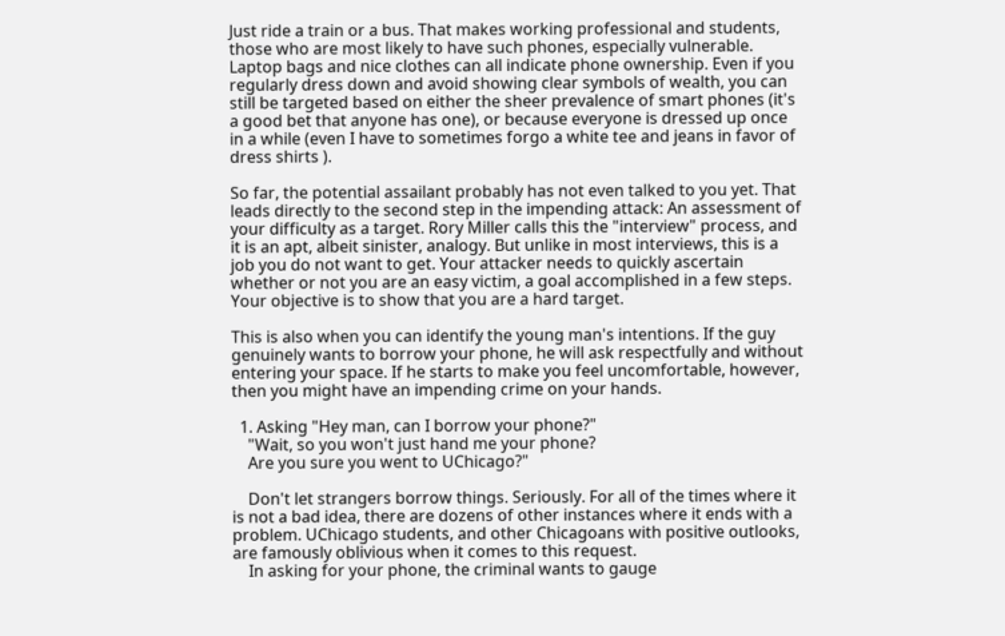Just ride a train or a bus. That makes working professional and students, those who are most likely to have such phones, especially vulnerable. Laptop bags and nice clothes can all indicate phone ownership. Even if you regularly dress down and avoid showing clear symbols of wealth, you can still be targeted based on either the sheer prevalence of smart phones (it's a good bet that anyone has one), or because everyone is dressed up once in a while (even I have to sometimes forgo a white tee and jeans in favor of dress shirts ).

So far, the potential assailant probably has not even talked to you yet. That leads directly to the second step in the impending attack: An assessment of your difficulty as a target. Rory Miller calls this the "interview" process, and it is an apt, albeit sinister, analogy. But unlike in most interviews, this is a job you do not want to get. Your attacker needs to quickly ascertain whether or not you are an easy victim, a goal accomplished in a few steps. Your objective is to show that you are a hard target.

This is also when you can identify the young man's intentions. If the guy genuinely wants to borrow your phone, he will ask respectfully and without entering your space. If he starts to make you feel uncomfortable, however, then you might have an impending crime on your hands.

  1. Asking "Hey man, can I borrow your phone?"
    "Wait, so you won't just hand me your phone?
    Are you sure you went to UChicago?"

    Don't let strangers borrow things. Seriously. For all of the times where it is not a bad idea, there are dozens of other instances where it ends with a problem. UChicago students, and other Chicagoans with positive outlooks, are famously oblivious when it comes to this request.
    In asking for your phone, the criminal wants to gauge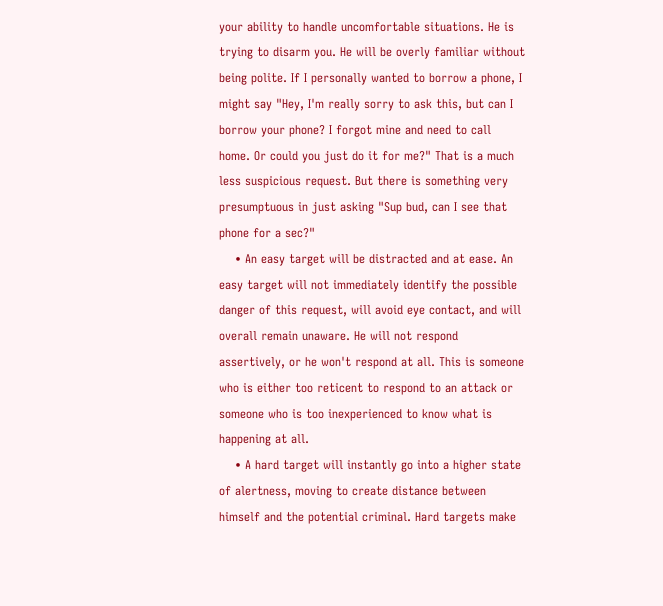your ability to handle uncomfortable situations. He is trying to disarm you. He will be overly familiar without being polite. If I personally wanted to borrow a phone, I might say "Hey, I'm really sorry to ask this, but can I borrow your phone? I forgot mine and need to call home. Or could you just do it for me?" That is a much less suspicious request. But there is something very presumptuous in just asking "Sup bud, can I see that phone for a sec?"
    • An easy target will be distracted and at ease. An easy target will not immediately identify the possible danger of this request, will avoid eye contact, and will overall remain unaware. He will not respond assertively, or he won't respond at all. This is someone who is either too reticent to respond to an attack or someone who is too inexperienced to know what is happening at all.
    • A hard target will instantly go into a higher state of alertness, moving to create distance between himself and the potential criminal. Hard targets make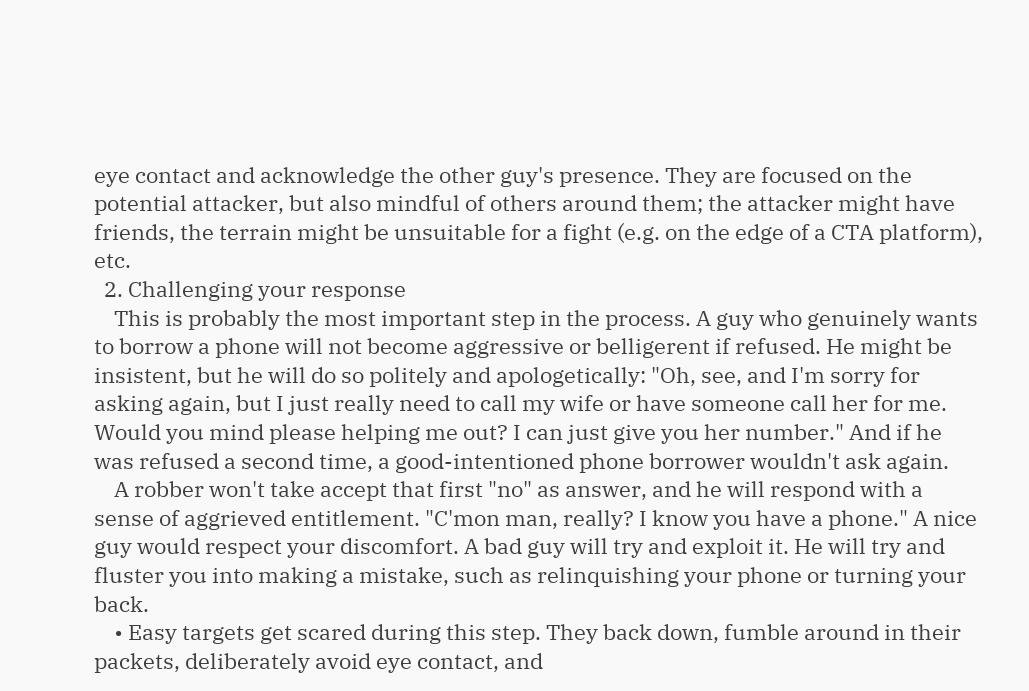eye contact and acknowledge the other guy's presence. They are focused on the potential attacker, but also mindful of others around them; the attacker might have friends, the terrain might be unsuitable for a fight (e.g. on the edge of a CTA platform), etc.
  2. Challenging your response
    This is probably the most important step in the process. A guy who genuinely wants to borrow a phone will not become aggressive or belligerent if refused. He might be insistent, but he will do so politely and apologetically: "Oh, see, and I'm sorry for asking again, but I just really need to call my wife or have someone call her for me. Would you mind please helping me out? I can just give you her number." And if he was refused a second time, a good-intentioned phone borrower wouldn't ask again.
    A robber won't take accept that first "no" as answer, and he will respond with a sense of aggrieved entitlement. "C'mon man, really? I know you have a phone." A nice guy would respect your discomfort. A bad guy will try and exploit it. He will try and fluster you into making a mistake, such as relinquishing your phone or turning your back.
    • Easy targets get scared during this step. They back down, fumble around in their packets, deliberately avoid eye contact, and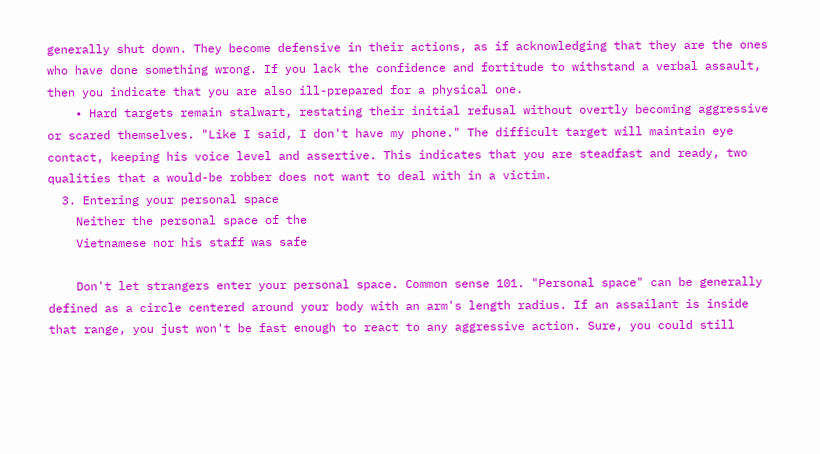generally shut down. They become defensive in their actions, as if acknowledging that they are the ones who have done something wrong. If you lack the confidence and fortitude to withstand a verbal assault, then you indicate that you are also ill-prepared for a physical one.
    • Hard targets remain stalwart, restating their initial refusal without overtly becoming aggressive or scared themselves. "Like I said, I don't have my phone." The difficult target will maintain eye contact, keeping his voice level and assertive. This indicates that you are steadfast and ready, two qualities that a would-be robber does not want to deal with in a victim.
  3. Entering your personal space
    Neither the personal space of the
    Vietnamese nor his staff was safe

    Don't let strangers enter your personal space. Common sense 101. "Personal space" can be generally defined as a circle centered around your body with an arm's length radius. If an assailant is inside that range, you just won't be fast enough to react to any aggressive action. Sure, you could still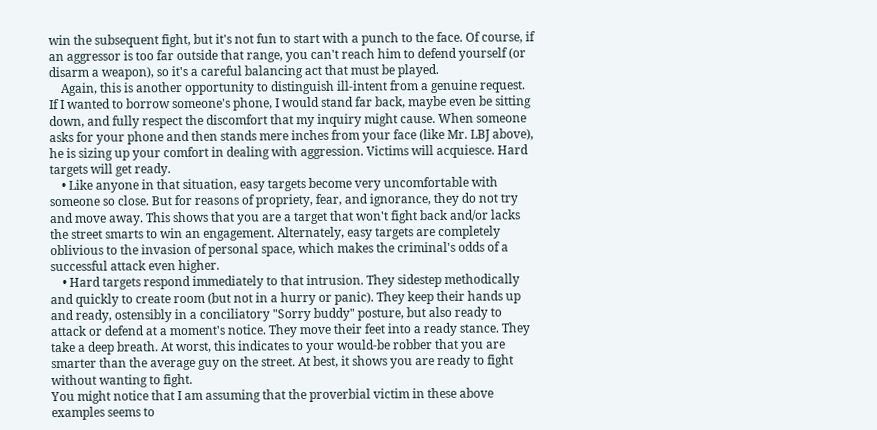win the subsequent fight, but it's not fun to start with a punch to the face. Of course, if an aggressor is too far outside that range, you can't reach him to defend yourself (or disarm a weapon), so it's a careful balancing act that must be played.
    Again, this is another opportunity to distinguish ill-intent from a genuine request. If I wanted to borrow someone's phone, I would stand far back, maybe even be sitting down, and fully respect the discomfort that my inquiry might cause. When someone asks for your phone and then stands mere inches from your face (like Mr. LBJ above), he is sizing up your comfort in dealing with aggression. Victims will acquiesce. Hard targets will get ready.
    • Like anyone in that situation, easy targets become very uncomfortable with someone so close. But for reasons of propriety, fear, and ignorance, they do not try and move away. This shows that you are a target that won't fight back and/or lacks the street smarts to win an engagement. Alternately, easy targets are completely oblivious to the invasion of personal space, which makes the criminal's odds of a successful attack even higher.
    • Hard targets respond immediately to that intrusion. They sidestep methodically and quickly to create room (but not in a hurry or panic). They keep their hands up and ready, ostensibly in a conciliatory "Sorry buddy" posture, but also ready to attack or defend at a moment's notice. They move their feet into a ready stance. They take a deep breath. At worst, this indicates to your would-be robber that you are smarter than the average guy on the street. At best, it shows you are ready to fight without wanting to fight.
You might notice that I am assuming that the proverbial victim in these above examples seems to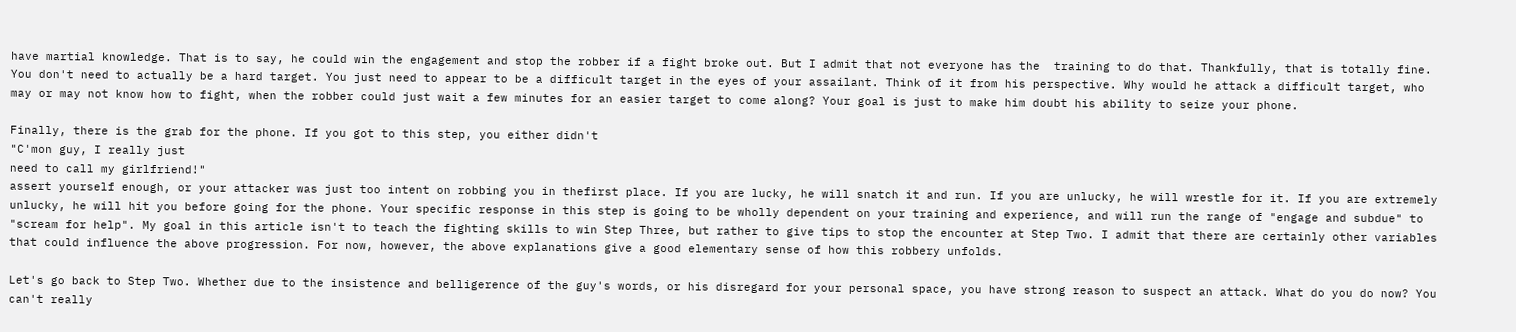have martial knowledge. That is to say, he could win the engagement and stop the robber if a fight broke out. But I admit that not everyone has the  training to do that. Thankfully, that is totally fine. You don't need to actually be a hard target. You just need to appear to be a difficult target in the eyes of your assailant. Think of it from his perspective. Why would he attack a difficult target, who may or may not know how to fight, when the robber could just wait a few minutes for an easier target to come along? Your goal is just to make him doubt his ability to seize your phone.

Finally, there is the grab for the phone. If you got to this step, you either didn't
"C'mon guy, I really just
need to call my girlfriend!"
assert yourself enough, or your attacker was just too intent on robbing you in thefirst place. If you are lucky, he will snatch it and run. If you are unlucky, he will wrestle for it. If you are extremely unlucky, he will hit you before going for the phone. Your specific response in this step is going to be wholly dependent on your training and experience, and will run the range of "engage and subdue" to "scream for help". My goal in this article isn't to teach the fighting skills to win Step Three, but rather to give tips to stop the encounter at Step Two. I admit that there are certainly other variables that could influence the above progression. For now, however, the above explanations give a good elementary sense of how this robbery unfolds.

Let's go back to Step Two. Whether due to the insistence and belligerence of the guy's words, or his disregard for your personal space, you have strong reason to suspect an attack. What do you do now? You can't really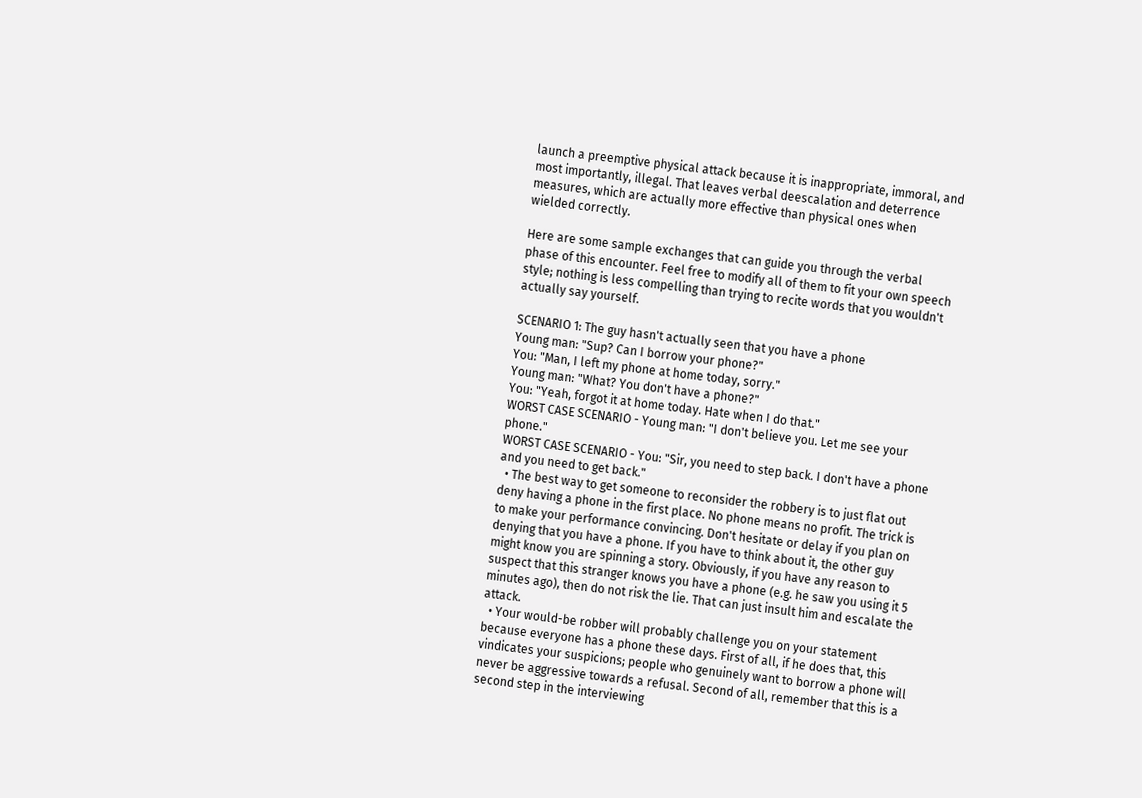launch a preemptive physical attack because it is inappropriate, immoral, and most importantly, illegal. That leaves verbal deescalation and deterrence measures, which are actually more effective than physical ones when wielded correctly.

Here are some sample exchanges that can guide you through the verbal phase of this encounter. Feel free to modify all of them to fit your own speech style; nothing is less compelling than trying to recite words that you wouldn't actually say yourself.

SCENARIO 1: The guy hasn't actually seen that you have a phone
Young man: "Sup? Can I borrow your phone?"
You: "Man, I left my phone at home today, sorry."
Young man: "What? You don't have a phone?"
You: "Yeah, forgot it at home today. Hate when I do that."
WORST CASE SCENARIO - Young man: "I don't believe you. Let me see your phone."
WORST CASE SCENARIO - You: "Sir, you need to step back. I don't have a phone and you need to get back."
  • The best way to get someone to reconsider the robbery is to just flat out deny having a phone in the first place. No phone means no profit. The trick is to make your performance convincing. Don't hesitate or delay if you plan on denying that you have a phone. If you have to think about it, the other guy might know you are spinning a story. Obviously, if you have any reason to suspect that this stranger knows you have a phone (e.g. he saw you using it 5 minutes ago), then do not risk the lie. That can just insult him and escalate the attack.
  • Your would-be robber will probably challenge you on your statement because everyone has a phone these days. First of all, if he does that, this vindicates your suspicions; people who genuinely want to borrow a phone will never be aggressive towards a refusal. Second of all, remember that this is a second step in the interviewing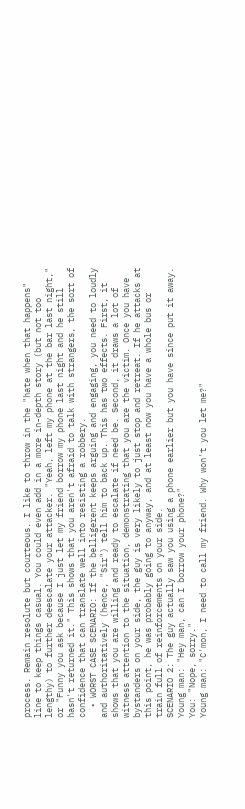process. Remain resolute but courteous. I like to throw in the "hate when that happens" line to keep things casual. You could even add in a more in-depth story (but not too lengthy) to further deescalate your attacker. "Yeah, left my phone at the bar last night," or "Funny you ask because I just let my friend borrow my phone last night and he still hasn't returned it." This shows that you aren't afraid to talk with strangers, the sort of confidence that can translate well into resisting a robbery.
  • WORST CASE SCENARIO: If the belligerent keeps arguing and engaging, you need to loudly and authoritatively (hence, "Sir") tell him to back up. This has two effects. First, it shows that you are willing and ready to escalate if need be. Second, it draws a lot of witness attention to the situation, demonstrating that you are the victim. Once you have bystanders on your side, the guy is very likely to just stop and retreat. If he attacks at this point, he was probably going to anyway, and at least now you have a whole bus or train full of reinforcements on your side.
SCENARIO 2: The guy actually saw you using a phone earlier but you have since put it away.
Young man: "Hey man, can I borrow your phone?"
You: "Nope, sorry."
Young man: "C'mon, I need to call my friend. Why won't you let me?"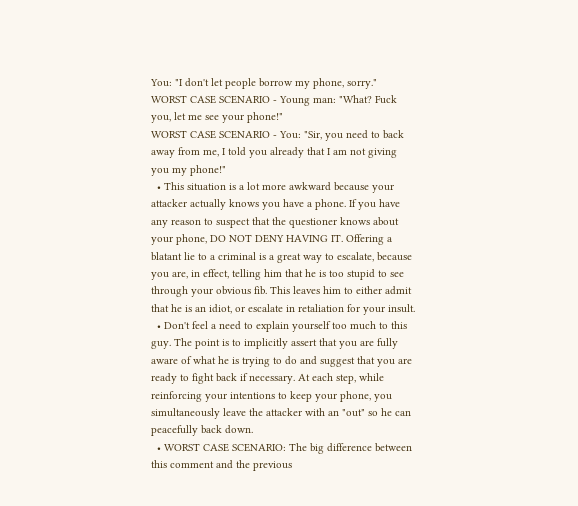You: "I don't let people borrow my phone, sorry."
WORST CASE SCENARIO - Young man: "What? Fuck you, let me see your phone!"
WORST CASE SCENARIO - You: "Sir, you need to back away from me, I told you already that I am not giving you my phone!"
  • This situation is a lot more awkward because your attacker actually knows you have a phone. If you have any reason to suspect that the questioner knows about your phone, DO NOT DENY HAVING IT. Offering a blatant lie to a criminal is a great way to escalate, because you are, in effect, telling him that he is too stupid to see through your obvious fib. This leaves him to either admit that he is an idiot, or escalate in retaliation for your insult.
  • Don't feel a need to explain yourself too much to this guy. The point is to implicitly assert that you are fully aware of what he is trying to do and suggest that you are ready to fight back if necessary. At each step, while reinforcing your intentions to keep your phone, you simultaneously leave the attacker with an "out" so he can peacefully back down.
  • WORST CASE SCENARIO: The big difference between this comment and the previous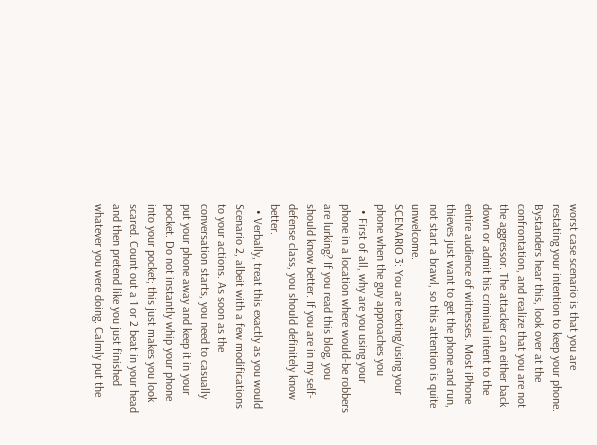worst case scenario is that you are restating your intention to keep your phone. Bystanders hear this, look over at the confrontation, and realize that you are not the aggressor. The attacker can either back down or admit his criminal intent to the entire audience of witnesses. Most iPhone thieves just want to get the phone and run, not start a brawl, so this attention is quite unwelcome.
SCENARIO 3: You are texting/using your phone when the guy approaches you
  • First of all, why are you using your phone in a location where would-be robbers are lurking? If you read this blog, you should know better. If you are in my self-defense class, you should definitely know better.
  • Verbally, treat this exactly as you would Scenario 2, albeit with a few modifications to your actions. As soon as the conversation starts, you need to casually put your phone away and keep it in your pocket. Do not instantly whip your phone into your pocket; this just makes you look scared. Count out a 1 or 2 beat in your head and then pretend like you just finished whatever you were doing. Calmly put the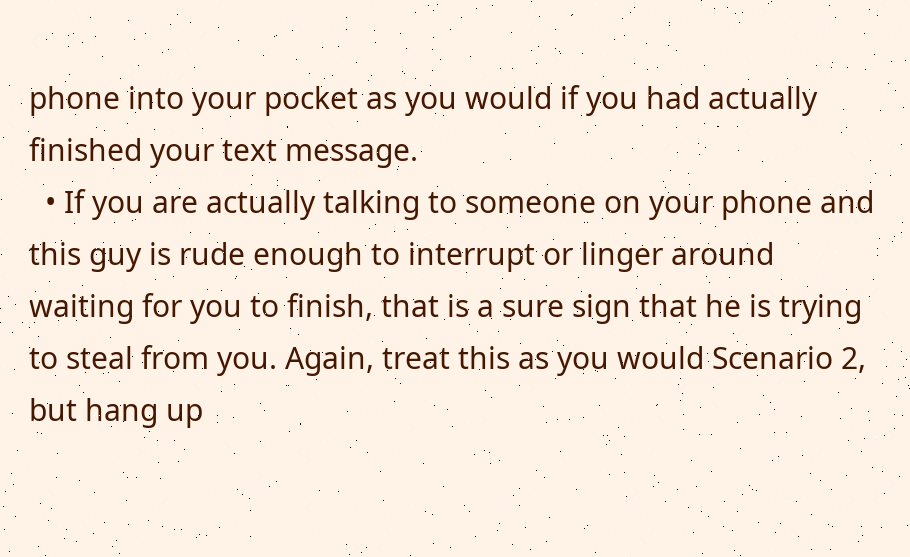phone into your pocket as you would if you had actually finished your text message.
  • If you are actually talking to someone on your phone and this guy is rude enough to interrupt or linger around waiting for you to finish, that is a sure sign that he is trying to steal from you. Again, treat this as you would Scenario 2, but hang up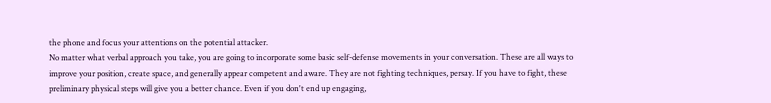the phone and focus your attentions on the potential attacker.
No matter what verbal approach you take, you are going to incorporate some basic self-defense movements in your conversation. These are all ways to improve your position, create space, and generally appear competent and aware. They are not fighting techniques, persay. If you have to fight, these preliminary physical steps will give you a better chance. Even if you don't end up engaging,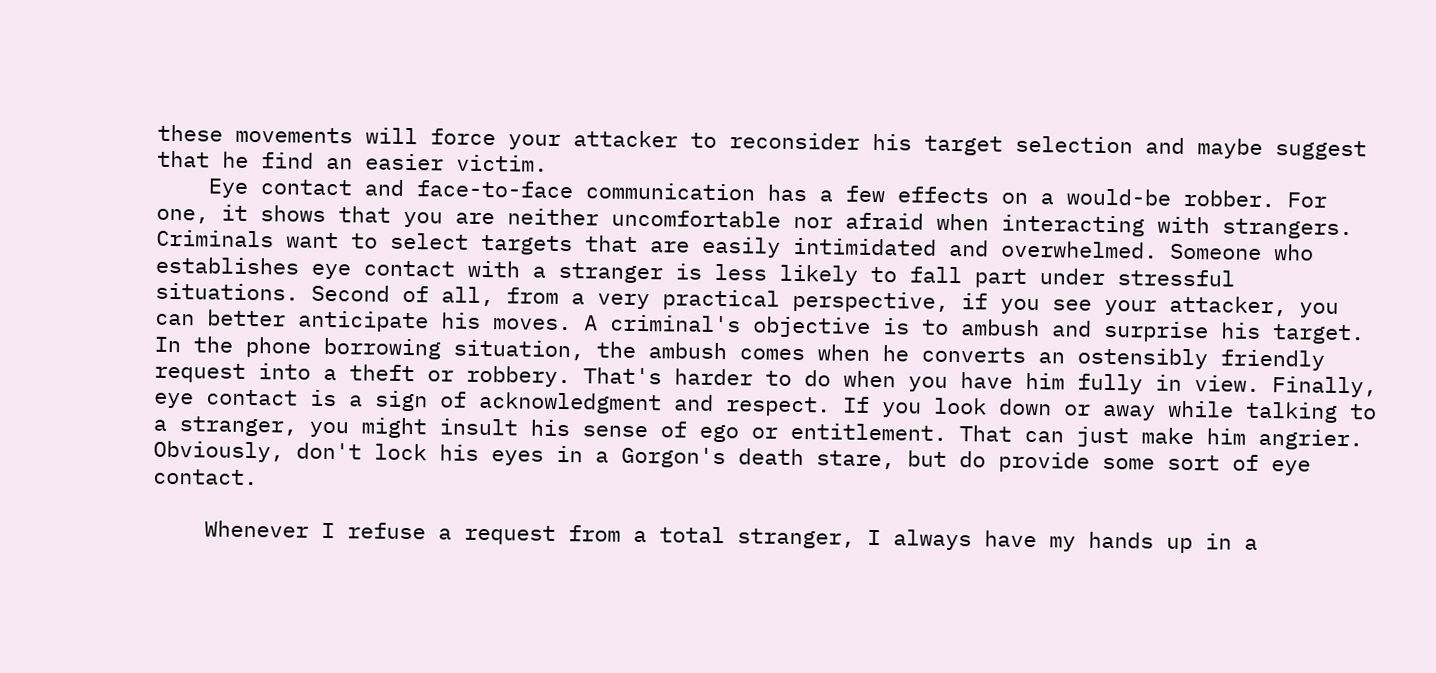these movements will force your attacker to reconsider his target selection and maybe suggest that he find an easier victim.
    Eye contact and face-to-face communication has a few effects on a would-be robber. For one, it shows that you are neither uncomfortable nor afraid when interacting with strangers. Criminals want to select targets that are easily intimidated and overwhelmed. Someone who establishes eye contact with a stranger is less likely to fall part under stressful situations. Second of all, from a very practical perspective, if you see your attacker, you can better anticipate his moves. A criminal's objective is to ambush and surprise his target. In the phone borrowing situation, the ambush comes when he converts an ostensibly friendly request into a theft or robbery. That's harder to do when you have him fully in view. Finally, eye contact is a sign of acknowledgment and respect. If you look down or away while talking to a stranger, you might insult his sense of ego or entitlement. That can just make him angrier. Obviously, don't lock his eyes in a Gorgon's death stare, but do provide some sort of eye contact.

    Whenever I refuse a request from a total stranger, I always have my hands up in a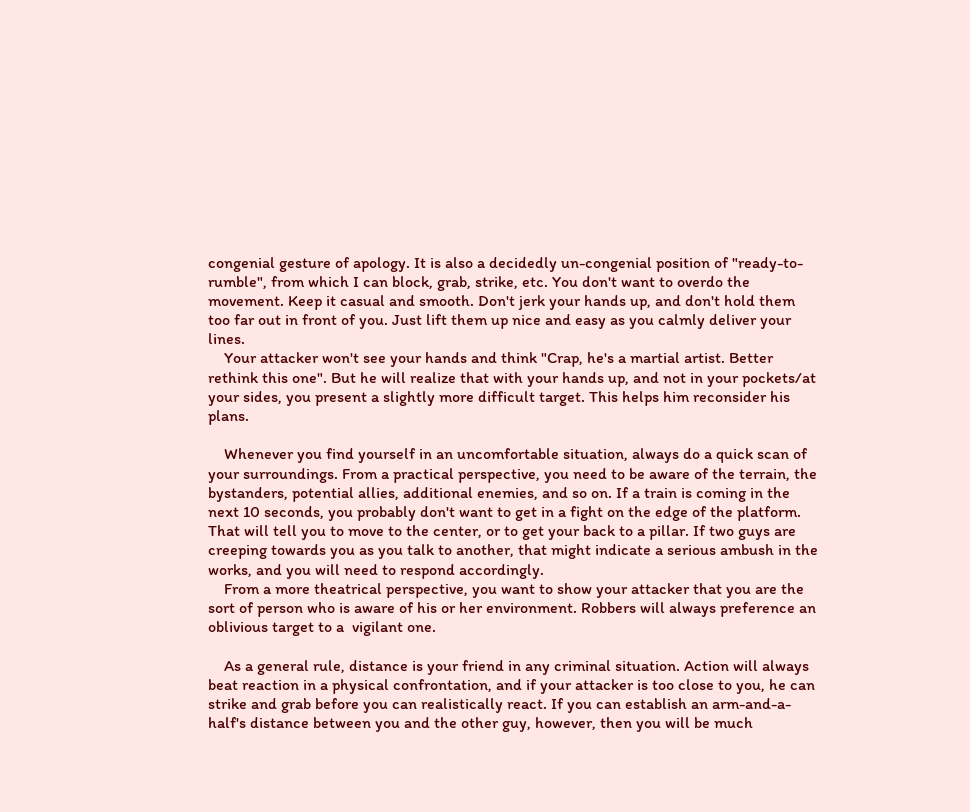congenial gesture of apology. It is also a decidedly un-congenial position of "ready-to-rumble", from which I can block, grab, strike, etc. You don't want to overdo the movement. Keep it casual and smooth. Don't jerk your hands up, and don't hold them too far out in front of you. Just lift them up nice and easy as you calmly deliver your lines.
    Your attacker won't see your hands and think "Crap, he's a martial artist. Better rethink this one". But he will realize that with your hands up, and not in your pockets/at your sides, you present a slightly more difficult target. This helps him reconsider his plans.

    Whenever you find yourself in an uncomfortable situation, always do a quick scan of your surroundings. From a practical perspective, you need to be aware of the terrain, the bystanders, potential allies, additional enemies, and so on. If a train is coming in the next 10 seconds, you probably don't want to get in a fight on the edge of the platform. That will tell you to move to the center, or to get your back to a pillar. If two guys are creeping towards you as you talk to another, that might indicate a serious ambush in the works, and you will need to respond accordingly.
    From a more theatrical perspective, you want to show your attacker that you are the sort of person who is aware of his or her environment. Robbers will always preference an oblivious target to a  vigilant one.

    As a general rule, distance is your friend in any criminal situation. Action will always beat reaction in a physical confrontation, and if your attacker is too close to you, he can strike and grab before you can realistically react. If you can establish an arm-and-a-half's distance between you and the other guy, however, then you will be much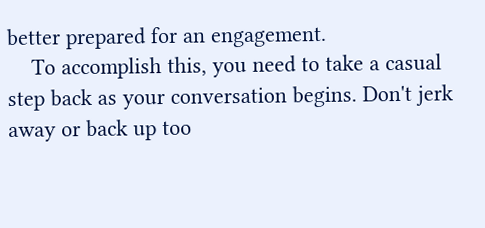better prepared for an engagement.
    To accomplish this, you need to take a casual step back as your conversation begins. Don't jerk away or back up too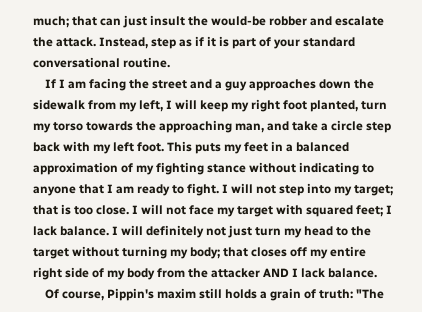much; that can just insult the would-be robber and escalate the attack. Instead, step as if it is part of your standard conversational routine.
    If I am facing the street and a guy approaches down the sidewalk from my left, I will keep my right foot planted, turn my torso towards the approaching man, and take a circle step back with my left foot. This puts my feet in a balanced approximation of my fighting stance without indicating to anyone that I am ready to fight. I will not step into my target; that is too close. I will not face my target with squared feet; I lack balance. I will definitely not just turn my head to the target without turning my body; that closes off my entire right side of my body from the attacker AND I lack balance.
    Of course, Pippin's maxim still holds a grain of truth: "The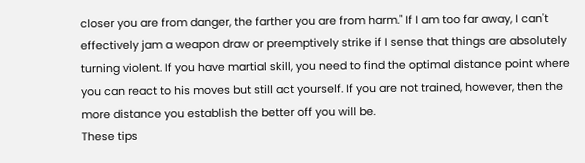closer you are from danger, the farther you are from harm." If I am too far away, I can't effectively jam a weapon draw or preemptively strike if I sense that things are absolutely turning violent. If you have martial skill, you need to find the optimal distance point where you can react to his moves but still act yourself. If you are not trained, however, then the more distance you establish the better off you will be.
These tips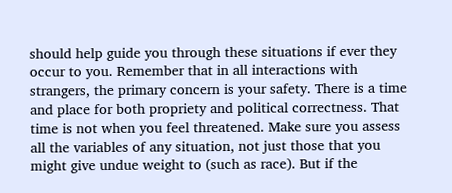should help guide you through these situations if ever they occur to you. Remember that in all interactions with strangers, the primary concern is your safety. There is a time and place for both propriety and political correctness. That time is not when you feel threatened. Make sure you assess all the variables of any situation, not just those that you might give undue weight to (such as race). But if the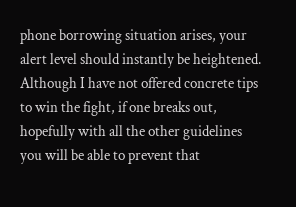phone borrowing situation arises, your alert level should instantly be heightened. Although I have not offered concrete tips to win the fight, if one breaks out, hopefully with all the other guidelines you will be able to prevent that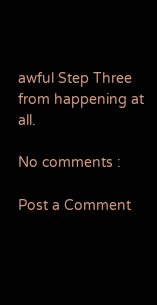awful Step Three from happening at all.

No comments :

Post a Comment